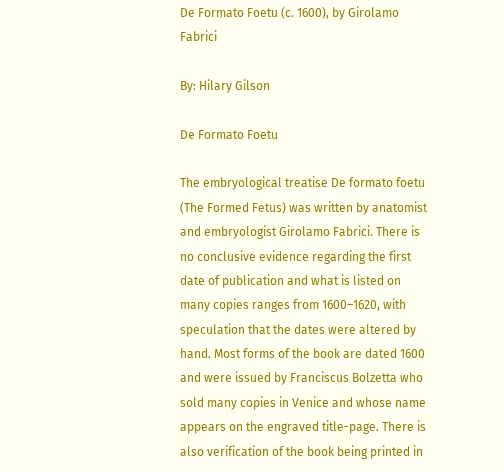De Formato Foetu (c. 1600), by Girolamo Fabrici

By: Hilary Gilson

De Formato Foetu

The embryological treatise De formato foetu (The Formed Fetus) was written by anatomist and embryologist Girolamo Fabrici. There is no conclusive evidence regarding the first date of publication and what is listed on many copies ranges from 1600–1620, with speculation that the dates were altered by hand. Most forms of the book are dated 1600 and were issued by Franciscus Bolzetta who sold many copies in Venice and whose name appears on the engraved title-page. There is also verification of the book being printed in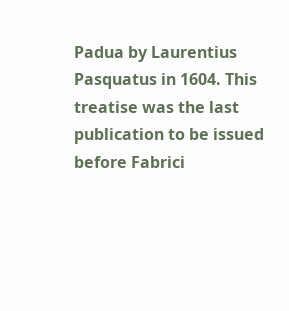Padua by Laurentius Pasquatus in 1604. This treatise was the last publication to be issued before Fabrici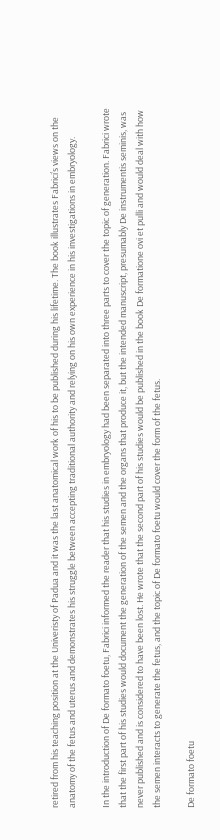retired from his teaching position at the Univeristy of Padua and it was the last anatomical work of his to be published during his lifetime. The book illustrates Fabrici’s views on the anatomy of the fetus and uterus and demonstrates his struggle between accepting traditional authority and relying on his own experience in his investigations in embryology.

In the introduction of De formato foetu, Fabrici informed the reader that his studies in embryology had been separated into three parts to cover the topic of generation. Fabrici wrote that the first part of his studies would document the generation of the semen and the organs that produce it, but the intended manuscript, presumably De instrumentis seminis, was never published and is considered to have been lost. He wrote that the second part of his studies would be published in the book De formatione ovi et pulli and would deal with how the semen interacts to generate the fetus, and the topic of De formato foetu would cover the form of the fetus.

De formato foetu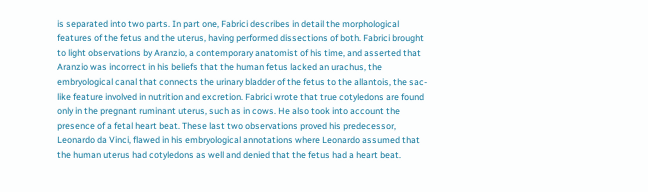is separated into two parts. In part one, Fabrici describes in detail the morphological features of the fetus and the uterus, having performed dissections of both. Fabrici brought to light observations by Aranzio, a contemporary anatomist of his time, and asserted that Aranzio was incorrect in his beliefs that the human fetus lacked an urachus, the embryological canal that connects the urinary bladder of the fetus to the allantois, the sac-like feature involved in nutrition and excretion. Fabrici wrote that true cotyledons are found only in the pregnant ruminant uterus, such as in cows. He also took into account the presence of a fetal heart beat. These last two observations proved his predecessor, Leonardo da Vinci, flawed in his embryological annotations where Leonardo assumed that the human uterus had cotyledons as well and denied that the fetus had a heart beat.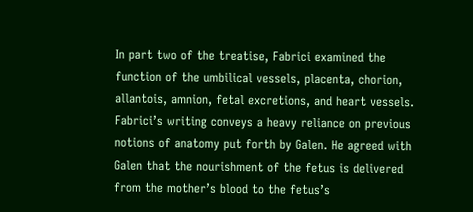In part two of the treatise, Fabrici examined the function of the umbilical vessels, placenta, chorion, allantois, amnion, fetal excretions, and heart vessels. Fabrici’s writing conveys a heavy reliance on previous notions of anatomy put forth by Galen. He agreed with Galen that the nourishment of the fetus is delivered from the mother’s blood to the fetus’s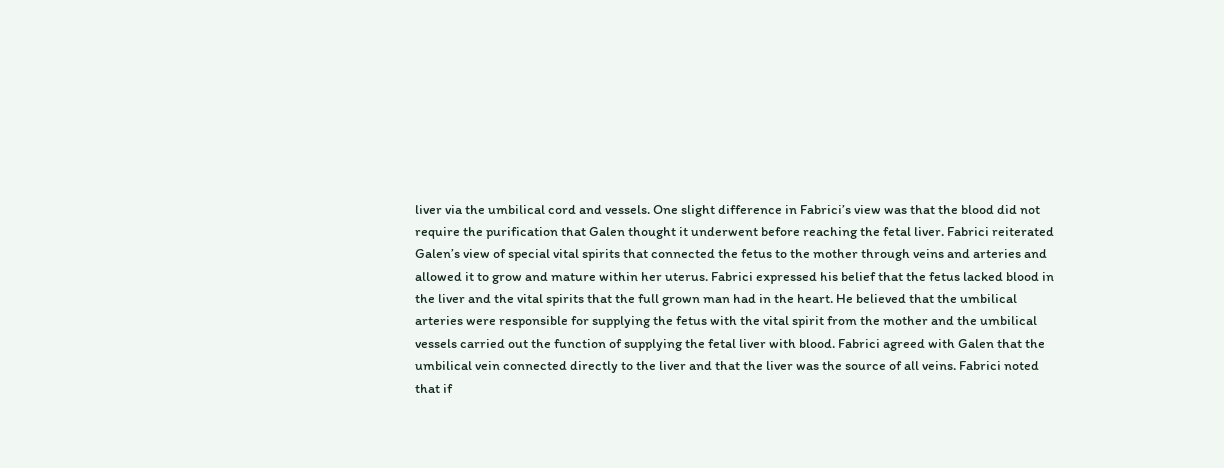liver via the umbilical cord and vessels. One slight difference in Fabrici’s view was that the blood did not require the purification that Galen thought it underwent before reaching the fetal liver. Fabrici reiterated Galen’s view of special vital spirits that connected the fetus to the mother through veins and arteries and allowed it to grow and mature within her uterus. Fabrici expressed his belief that the fetus lacked blood in the liver and the vital spirits that the full grown man had in the heart. He believed that the umbilical arteries were responsible for supplying the fetus with the vital spirit from the mother and the umbilical vessels carried out the function of supplying the fetal liver with blood. Fabrici agreed with Galen that the umbilical vein connected directly to the liver and that the liver was the source of all veins. Fabrici noted that if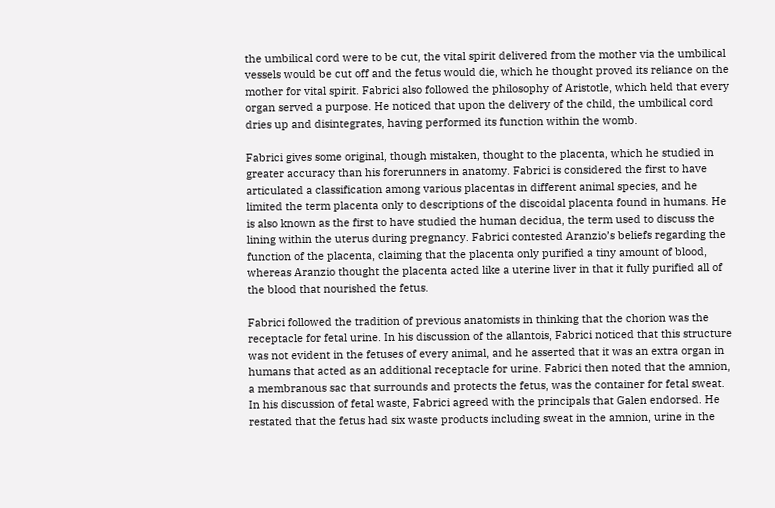the umbilical cord were to be cut, the vital spirit delivered from the mother via the umbilical vessels would be cut off and the fetus would die, which he thought proved its reliance on the mother for vital spirit. Fabrici also followed the philosophy of Aristotle, which held that every organ served a purpose. He noticed that upon the delivery of the child, the umbilical cord dries up and disintegrates, having performed its function within the womb.

Fabrici gives some original, though mistaken, thought to the placenta, which he studied in greater accuracy than his forerunners in anatomy. Fabrici is considered the first to have articulated a classification among various placentas in different animal species, and he limited the term placenta only to descriptions of the discoidal placenta found in humans. He is also known as the first to have studied the human decidua, the term used to discuss the lining within the uterus during pregnancy. Fabrici contested Aranzio’s beliefs regarding the function of the placenta, claiming that the placenta only purified a tiny amount of blood, whereas Aranzio thought the placenta acted like a uterine liver in that it fully purified all of the blood that nourished the fetus.

Fabrici followed the tradition of previous anatomists in thinking that the chorion was the receptacle for fetal urine. In his discussion of the allantois, Fabrici noticed that this structure was not evident in the fetuses of every animal, and he asserted that it was an extra organ in humans that acted as an additional receptacle for urine. Fabrici then noted that the amnion, a membranous sac that surrounds and protects the fetus, was the container for fetal sweat. In his discussion of fetal waste, Fabrici agreed with the principals that Galen endorsed. He restated that the fetus had six waste products including sweat in the amnion, urine in the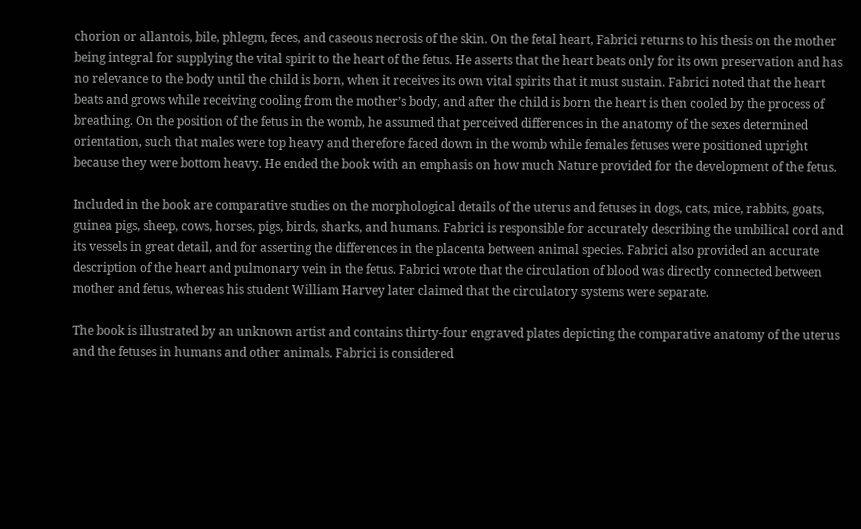chorion or allantois, bile, phlegm, feces, and caseous necrosis of the skin. On the fetal heart, Fabrici returns to his thesis on the mother being integral for supplying the vital spirit to the heart of the fetus. He asserts that the heart beats only for its own preservation and has no relevance to the body until the child is born, when it receives its own vital spirits that it must sustain. Fabrici noted that the heart beats and grows while receiving cooling from the mother’s body, and after the child is born the heart is then cooled by the process of breathing. On the position of the fetus in the womb, he assumed that perceived differences in the anatomy of the sexes determined orientation, such that males were top heavy and therefore faced down in the womb while females fetuses were positioned upright because they were bottom heavy. He ended the book with an emphasis on how much Nature provided for the development of the fetus.

Included in the book are comparative studies on the morphological details of the uterus and fetuses in dogs, cats, mice, rabbits, goats, guinea pigs, sheep, cows, horses, pigs, birds, sharks, and humans. Fabrici is responsible for accurately describing the umbilical cord and its vessels in great detail, and for asserting the differences in the placenta between animal species. Fabrici also provided an accurate description of the heart and pulmonary vein in the fetus. Fabrici wrote that the circulation of blood was directly connected between mother and fetus, whereas his student William Harvey later claimed that the circulatory systems were separate.

The book is illustrated by an unknown artist and contains thirty-four engraved plates depicting the comparative anatomy of the uterus and the fetuses in humans and other animals. Fabrici is considered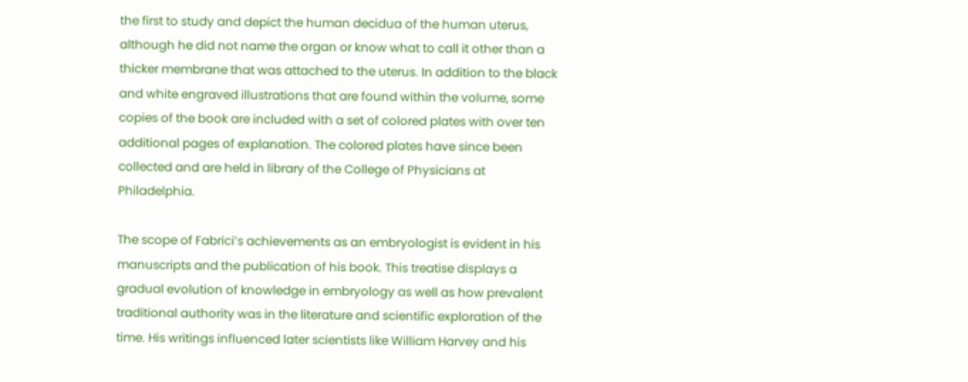the first to study and depict the human decidua of the human uterus, although he did not name the organ or know what to call it other than a thicker membrane that was attached to the uterus. In addition to the black and white engraved illustrations that are found within the volume, some copies of the book are included with a set of colored plates with over ten additional pages of explanation. The colored plates have since been collected and are held in library of the College of Physicians at Philadelphia.

The scope of Fabrici’s achievements as an embryologist is evident in his manuscripts and the publication of his book. This treatise displays a gradual evolution of knowledge in embryology as well as how prevalent traditional authority was in the literature and scientific exploration of the time. His writings influenced later scientists like William Harvey and his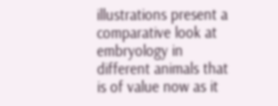illustrations present a comparative look at embryology in different animals that is of value now as it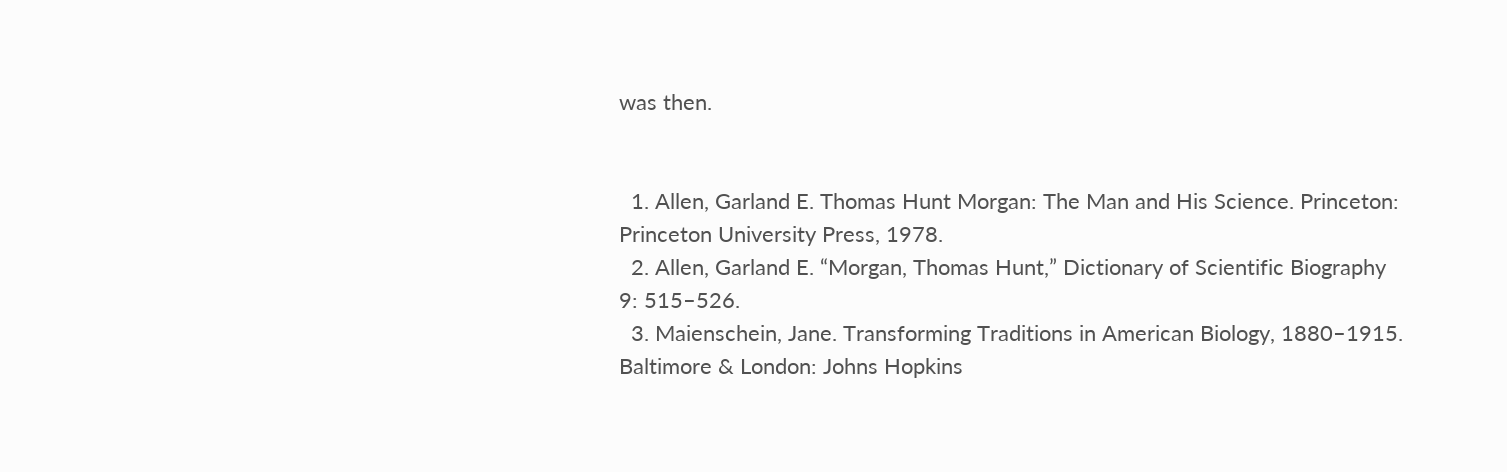was then.


  1. Allen, Garland E. Thomas Hunt Morgan: The Man and His Science. Princeton: Princeton University Press, 1978.
  2. Allen, Garland E. “Morgan, Thomas Hunt,” Dictionary of Scientific Biography 9: 515–526.
  3. Maienschein, Jane. Transforming Traditions in American Biology, 1880–1915. Baltimore & London: Johns Hopkins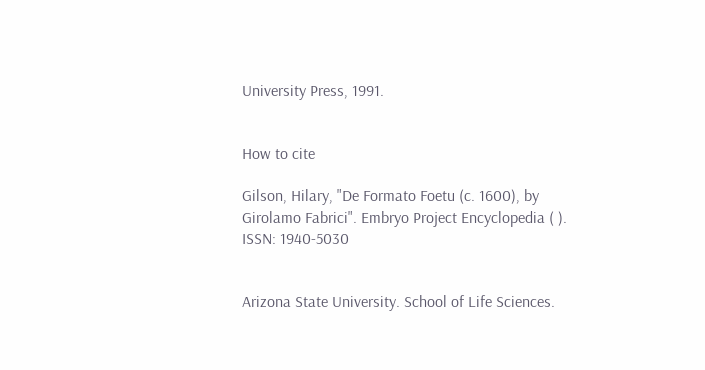University Press, 1991.


How to cite

Gilson, Hilary, "De Formato Foetu (c. 1600), by Girolamo Fabrici". Embryo Project Encyclopedia ( ). ISSN: 1940-5030


Arizona State University. School of Life Sciences.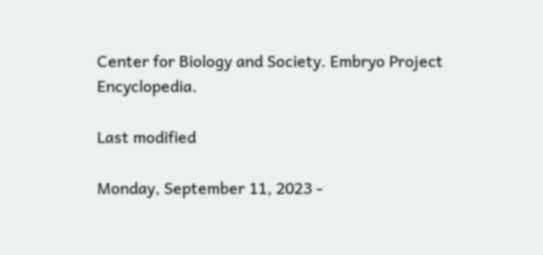Center for Biology and Society. Embryo Project Encyclopedia.

Last modified

Monday, September 11, 2023 -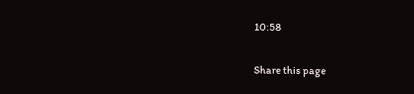10:58

Share this page